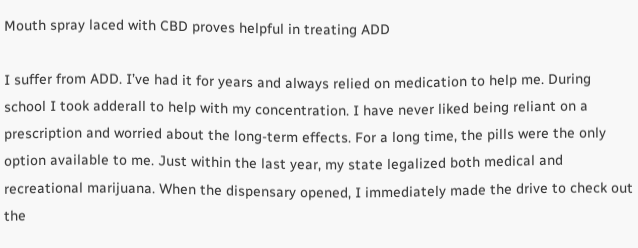Mouth spray laced with CBD proves helpful in treating ADD

I suffer from ADD. I’ve had it for years and always relied on medication to help me. During school I took adderall to help with my concentration. I have never liked being reliant on a prescription and worried about the long-term effects. For a long time, the pills were the only option available to me. Just within the last year, my state legalized both medical and recreational marijuana. When the dispensary opened, I immediately made the drive to check out the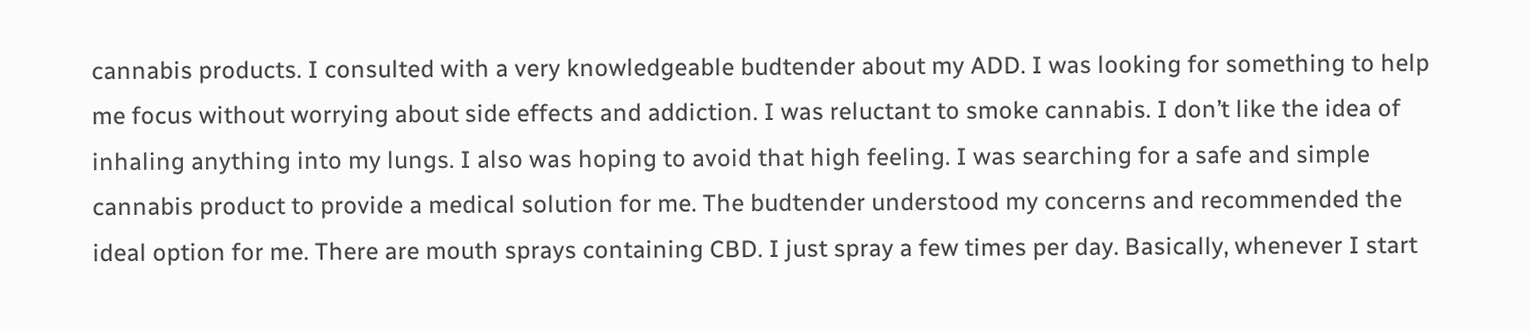cannabis products. I consulted with a very knowledgeable budtender about my ADD. I was looking for something to help me focus without worrying about side effects and addiction. I was reluctant to smoke cannabis. I don’t like the idea of inhaling anything into my lungs. I also was hoping to avoid that high feeling. I was searching for a safe and simple cannabis product to provide a medical solution for me. The budtender understood my concerns and recommended the ideal option for me. There are mouth sprays containing CBD. I just spray a few times per day. Basically, whenever I start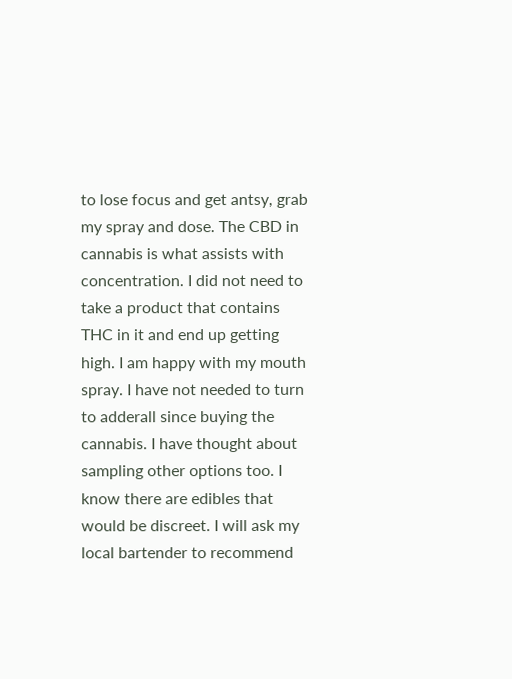to lose focus and get antsy, grab my spray and dose. The CBD in cannabis is what assists with concentration. I did not need to take a product that contains THC in it and end up getting high. I am happy with my mouth spray. I have not needed to turn to adderall since buying the cannabis. I have thought about sampling other options too. I know there are edibles that would be discreet. I will ask my local bartender to recommend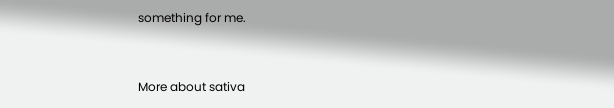something for me.


More about sativa